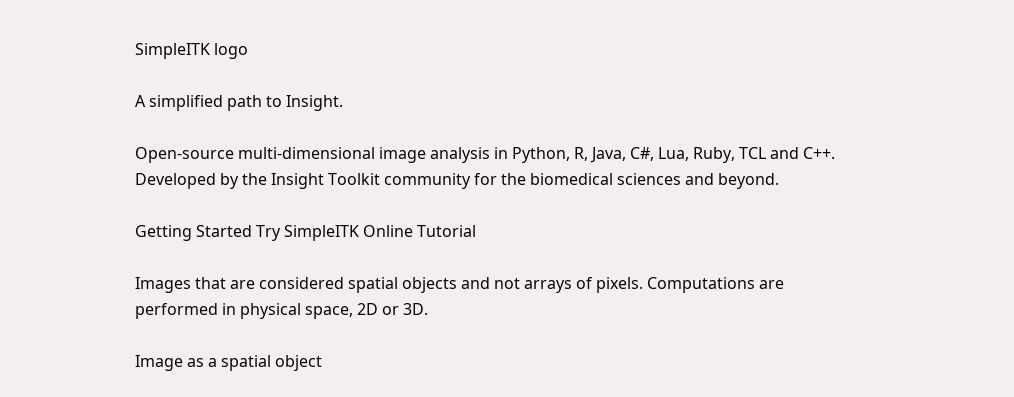SimpleITK logo

A simplified path to Insight.

Open-source multi-dimensional image analysis in Python, R, Java, C#, Lua, Ruby, TCL and C++. Developed by the Insight Toolkit community for the biomedical sciences and beyond.

Getting Started Try SimpleITK Online Tutorial

Images that are considered spatial objects and not arrays of pixels. Computations are performed in physical space, 2D or 3D.

Image as a spatial object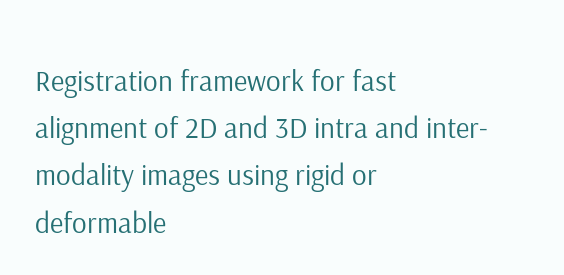Registration framework for fast alignment of 2D and 3D intra and inter-modality images using rigid or deformable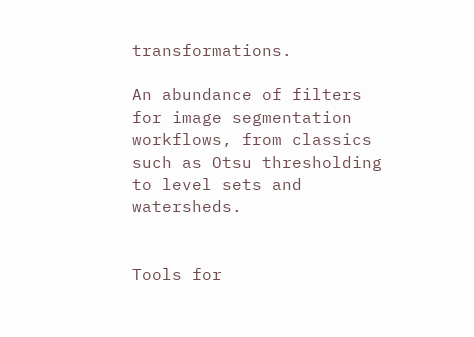transformations.

An abundance of filters for image segmentation workflows, from classics such as Otsu thresholding to level sets and watersheds.


Tools for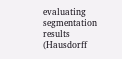evaluating segmentation results (Hausdorff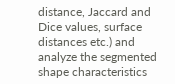distance, Jaccard and Dice values, surface distances etc.) and analyze the segmented shape characteristics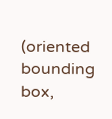(oriented bounding box,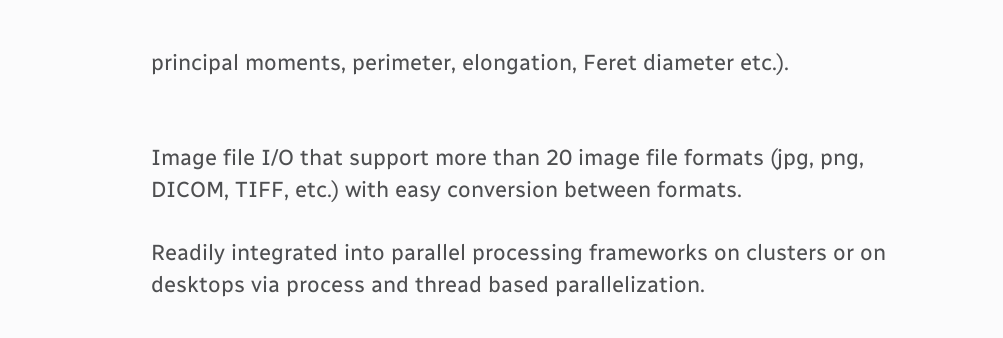principal moments, perimeter, elongation, Feret diameter etc.).


Image file I/O that support more than 20 image file formats (jpg, png, DICOM, TIFF, etc.) with easy conversion between formats.

Readily integrated into parallel processing frameworks on clusters or on desktops via process and thread based parallelization.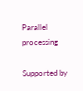Parallel processing

Supported by